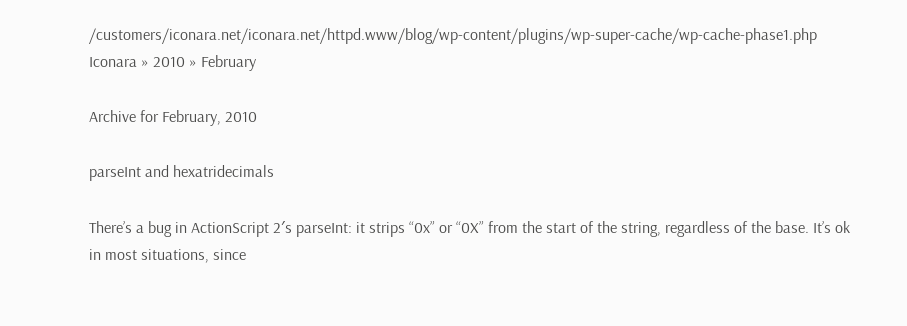/customers/iconara.net/iconara.net/httpd.www/blog/wp-content/plugins/wp-super-cache/wp-cache-phase1.php Iconara » 2010 » February

Archive for February, 2010

parseInt and hexatridecimals

There’s a bug in ActionScript 2′s parseInt: it strips “0x” or “0X” from the start of the string, regardless of the base. It’s ok in most situations, since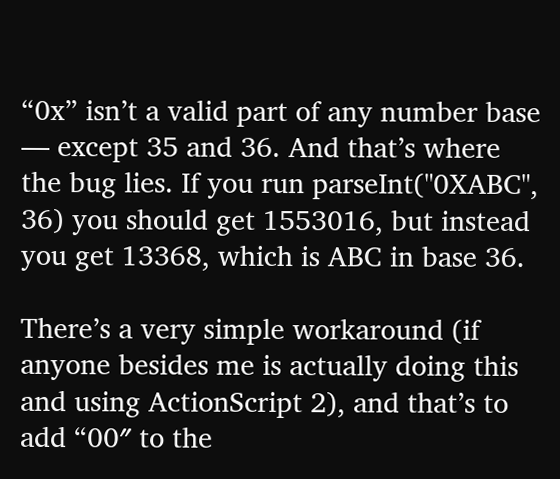“0x” isn’t a valid part of any number base — except 35 and 36. And that’s where the bug lies. If you run parseInt("0XABC", 36) you should get 1553016, but instead you get 13368, which is ABC in base 36.

There’s a very simple workaround (if anyone besides me is actually doing this and using ActionScript 2), and that’s to add “00″ to the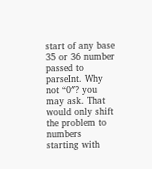start of any base 35 or 36 number passed to parseInt. Why not “0″? you may ask. That would only shift the problem to numbers starting with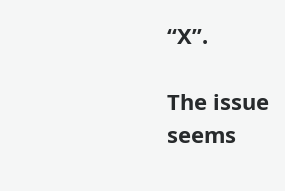“X”.

The issue seems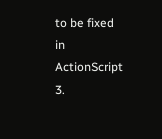to be fixed in ActionScript 3.